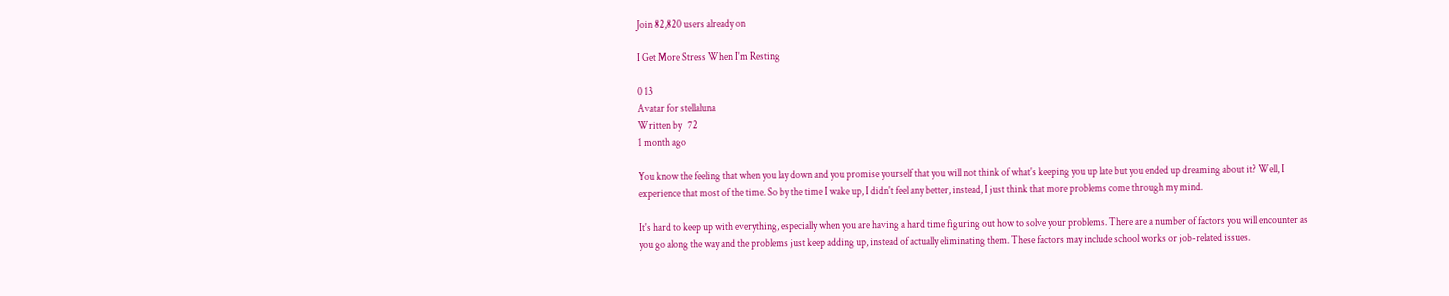Join 82,820 users already on

I Get More Stress When I'm Resting

0 13
Avatar for stellaluna
Written by   72
1 month ago

You know the feeling that when you lay down and you promise yourself that you will not think of what's keeping you up late but you ended up dreaming about it? Well, I experience that most of the time. So by the time I wake up, I didn't feel any better, instead, I just think that more problems come through my mind.

It's hard to keep up with everything, especially when you are having a hard time figuring out how to solve your problems. There are a number of factors you will encounter as you go along the way and the problems just keep adding up, instead of actually eliminating them. These factors may include school works or job-related issues.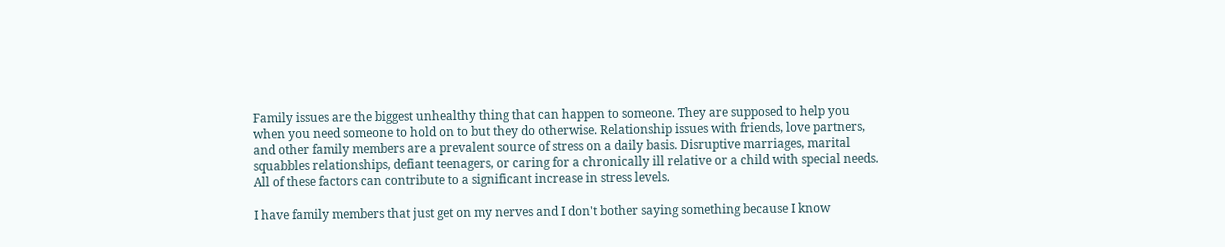Family issues are the biggest unhealthy thing that can happen to someone. They are supposed to help you when you need someone to hold on to but they do otherwise. Relationship issues with friends, love partners, and other family members are a prevalent source of stress on a daily basis. Disruptive marriages, marital squabbles relationships, defiant teenagers, or caring for a chronically ill relative or a child with special needs. All of these factors can contribute to a significant increase in stress levels.

I have family members that just get on my nerves and I don't bother saying something because I know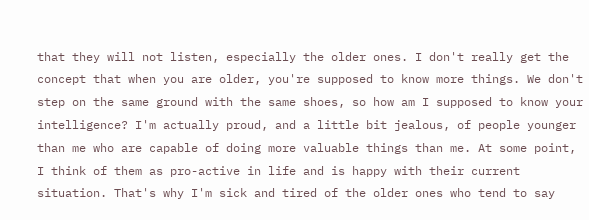that they will not listen, especially the older ones. I don't really get the concept that when you are older, you're supposed to know more things. We don't step on the same ground with the same shoes, so how am I supposed to know your intelligence? I'm actually proud, and a little bit jealous, of people younger than me who are capable of doing more valuable things than me. At some point, I think of them as pro-active in life and is happy with their current situation. That's why I'm sick and tired of the older ones who tend to say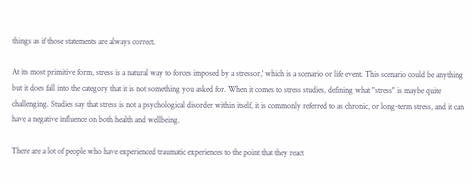things as if those statements are always correct.

At its most primitive form, stress is a natural way to forces imposed by a stressor,' which is a scenario or life event. This scenario could be anything but it does fall into the category that it is not something you asked for. When it comes to stress studies, defining what "stress" is maybe quite challenging. Studies say that stress is not a psychological disorder within itself, it is commonly referred to as chronic, or long-term stress, and it can have a negative influence on both health and wellbeing.

There are a lot of people who have experienced traumatic experiences to the point that they react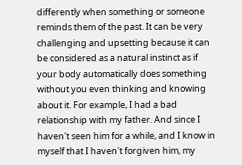differently when something or someone reminds them of the past. It can be very challenging and upsetting because it can be considered as a natural instinct as if your body automatically does something without you even thinking and knowing about it. For example, I had a bad relationship with my father. And since I haven't seen him for a while, and I know in myself that I haven't forgiven him, my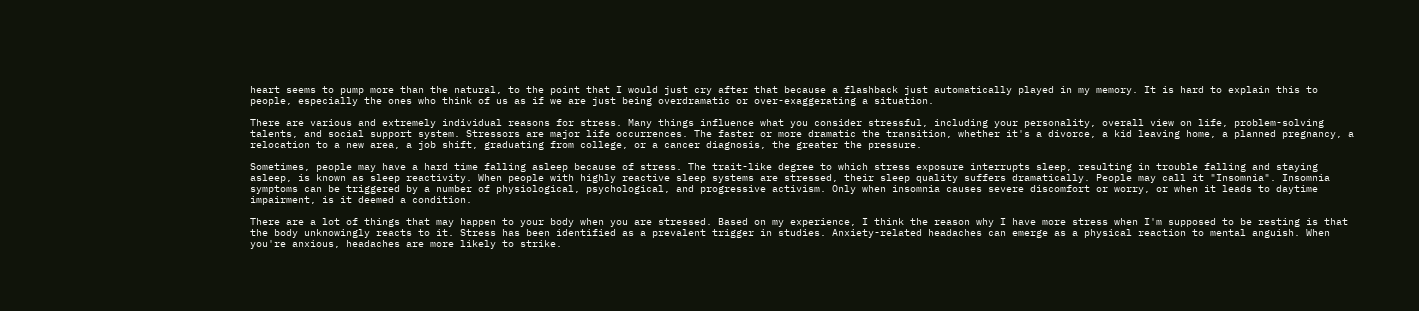heart seems to pump more than the natural, to the point that I would just cry after that because a flashback just automatically played in my memory. It is hard to explain this to people, especially the ones who think of us as if we are just being overdramatic or over-exaggerating a situation.

There are various and extremely individual reasons for stress. Many things influence what you consider stressful, including your personality, overall view on life, problem-solving talents, and social support system. Stressors are major life occurrences. The faster or more dramatic the transition, whether it's a divorce, a kid leaving home, a planned pregnancy, a relocation to a new area, a job shift, graduating from college, or a cancer diagnosis, the greater the pressure.

Sometimes, people may have a hard time falling asleep because of stress. The trait-like degree to which stress exposure interrupts sleep, resulting in trouble falling and staying asleep, is known as sleep reactivity. When people with highly reactive sleep systems are stressed, their sleep quality suffers dramatically. People may call it "Insomnia". Insomnia symptoms can be triggered by a number of physiological, psychological, and progressive activism. Only when insomnia causes severe discomfort or worry, or when it leads to daytime impairment, is it deemed a condition.

There are a lot of things that may happen to your body when you are stressed. Based on my experience, I think the reason why I have more stress when I'm supposed to be resting is that the body unknowingly reacts to it. Stress has been identified as a prevalent trigger in studies. Anxiety-related headaches can emerge as a physical reaction to mental anguish. When you're anxious, headaches are more likely to strike.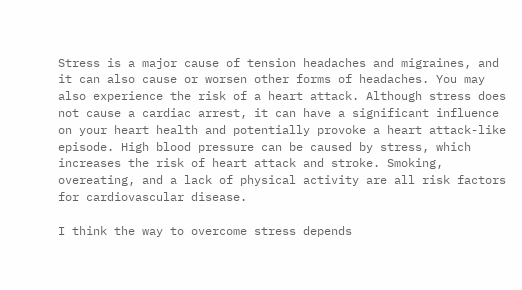Stress is a major cause of tension headaches and migraines, and it can also cause or worsen other forms of headaches. You may also experience the risk of a heart attack. Although stress does not cause a cardiac arrest, it can have a significant influence on your heart health and potentially provoke a heart attack-like episode. High blood pressure can be caused by stress, which increases the risk of heart attack and stroke. Smoking, overeating, and a lack of physical activity are all risk factors for cardiovascular disease.

I think the way to overcome stress depends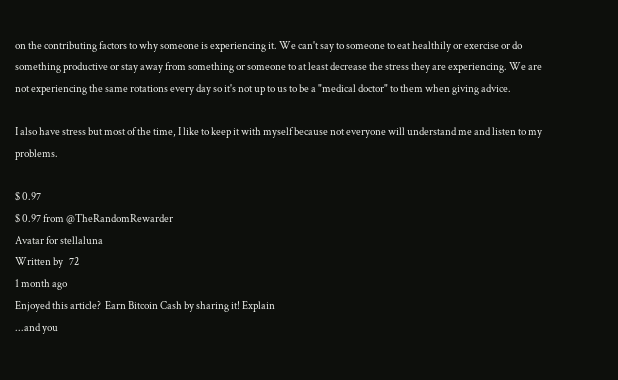on the contributing factors to why someone is experiencing it. We can't say to someone to eat healthily or exercise or do something productive or stay away from something or someone to at least decrease the stress they are experiencing. We are not experiencing the same rotations every day so it's not up to us to be a "medical doctor" to them when giving advice.

I also have stress but most of the time, I like to keep it with myself because not everyone will understand me and listen to my problems.

$ 0.97
$ 0.97 from @TheRandomRewarder
Avatar for stellaluna
Written by   72
1 month ago
Enjoyed this article?  Earn Bitcoin Cash by sharing it! Explain
...and you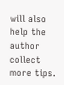will also help the author collect more tips.